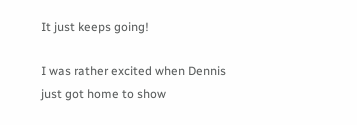It just keeps going!

I was rather excited when Dennis just got home to show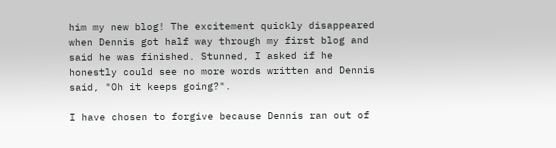him my new blog! The excitement quickly disappeared when Dennis got half way through my first blog and said he was finished. Stunned, I asked if he honestly could see no more words written and Dennis said, "Oh it keeps going?".

I have chosen to forgive because Dennis ran out of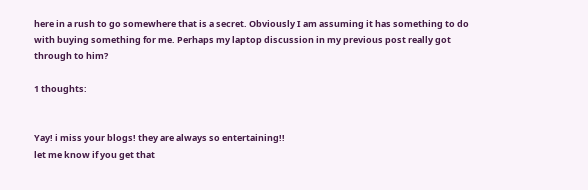here in a rush to go somewhere that is a secret. Obviously I am assuming it has something to do with buying something for me. Perhaps my laptop discussion in my previous post really got through to him?

1 thoughts:


Yay! i miss your blogs! they are always so entertaining!!
let me know if you get that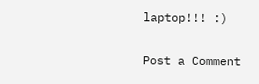laptop!!! :)


Post a Comment